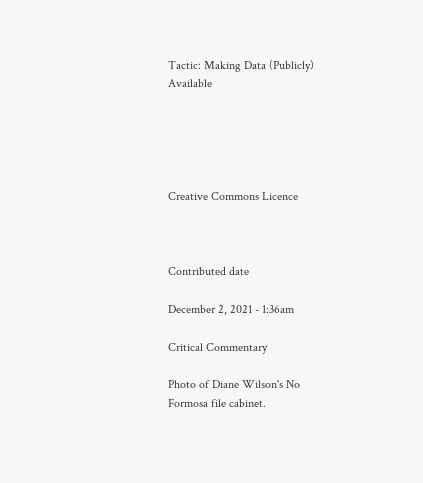Tactic: Making Data (Publicly) Available





Creative Commons Licence



Contributed date

December 2, 2021 - 1:36am

Critical Commentary

Photo of Diane Wilson's No Formosa file cabinet.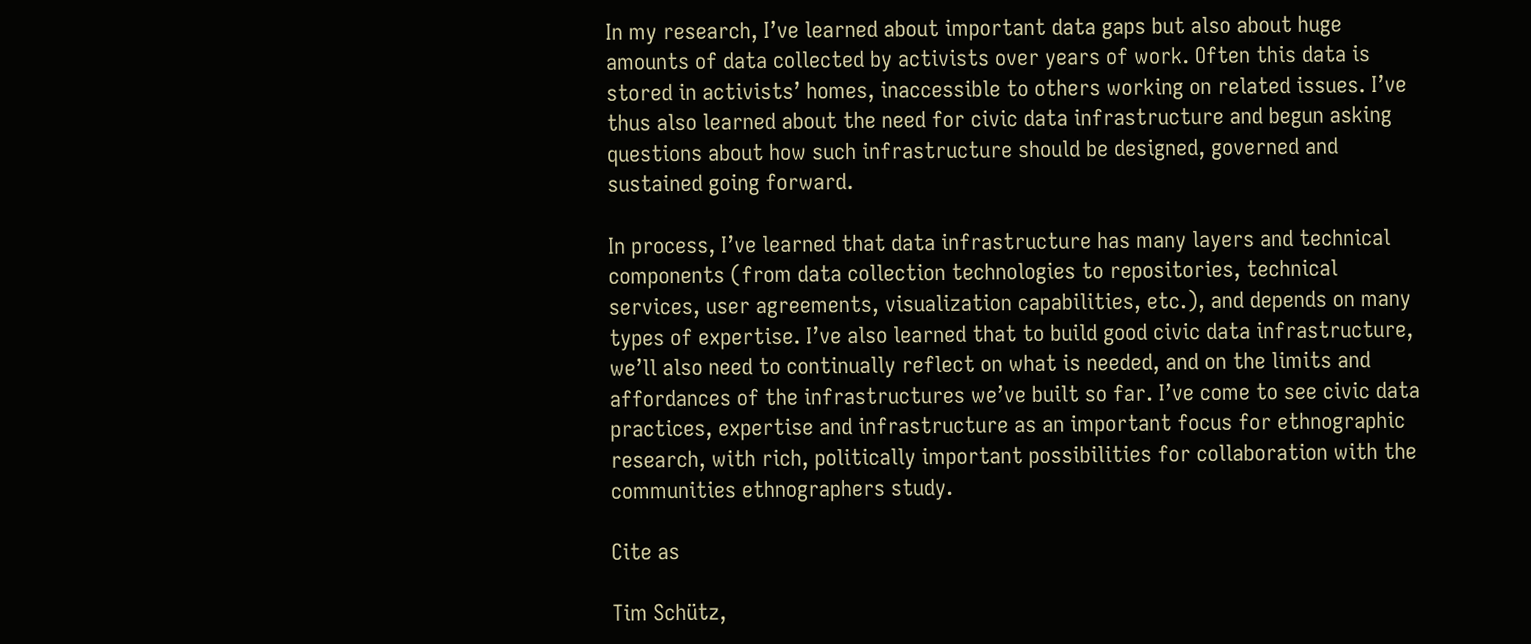In my research, I’ve learned about important data gaps but also about huge amounts of data collected by activists over years of work. Often this data is stored in activists’ homes, inaccessible to others working on related issues. I’ve thus also learned about the need for civic data infrastructure and begun asking questions about how such infrastructure should be designed, governed and sustained going forward.

In process, I’ve learned that data infrastructure has many layers and technical components (from data collection technologies to repositories, technical services, user agreements, visualization capabilities, etc.), and depends on many types of expertise. I’ve also learned that to build good civic data infrastructure, we’ll also need to continually reflect on what is needed, and on the limits and affordances of the infrastructures we’ve built so far. I’ve come to see civic data practices, expertise and infrastructure as an important focus for ethnographic research, with rich, politically important possibilities for collaboration with the communities ethnographers study.

Cite as

Tim Schütz,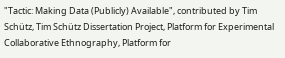"Tactic: Making Data (Publicly) Available", contributed by Tim Schütz, Tim Schütz Dissertation Project, Platform for Experimental Collaborative Ethnography, Platform for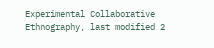Experimental Collaborative Ethnography, last modified 2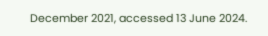December 2021, accessed 13 June 2024.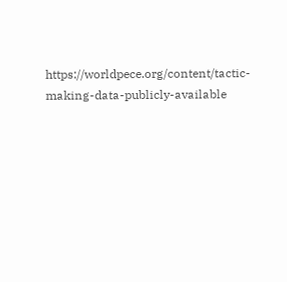https://worldpece.org/content/tactic-making-data-publicly-available